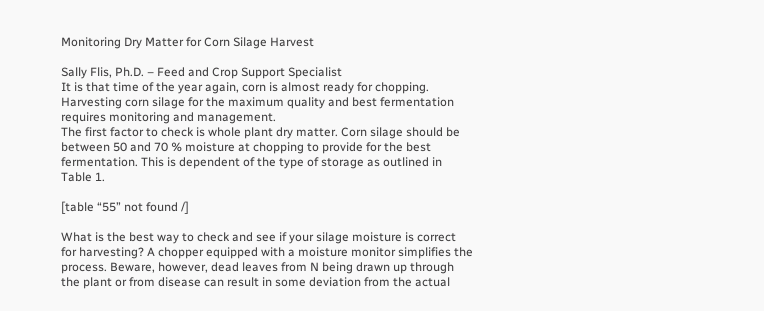Monitoring Dry Matter for Corn Silage Harvest

Sally Flis, Ph.D. – Feed and Crop Support Specialist
It is that time of the year again, corn is almost ready for chopping. Harvesting corn silage for the maximum quality and best fermentation requires monitoring and management.
The first factor to check is whole plant dry matter. Corn silage should be between 50 and 70 % moisture at chopping to provide for the best fermentation. This is dependent of the type of storage as outlined in Table 1.

[table “55” not found /]

What is the best way to check and see if your silage moisture is correct for harvesting? A chopper equipped with a moisture monitor simplifies the process. Beware, however, dead leaves from N being drawn up through the plant or from disease can result in some deviation from the actual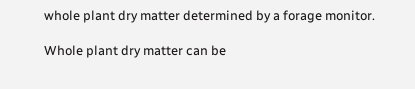whole plant dry matter determined by a forage monitor.

Whole plant dry matter can be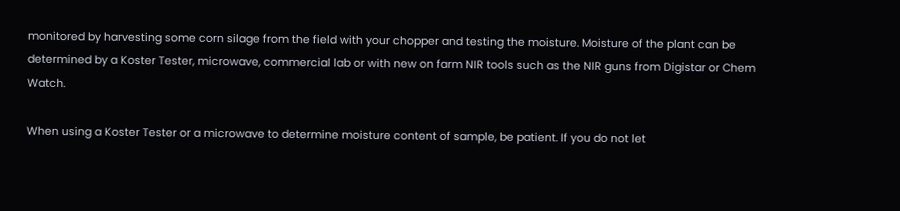monitored by harvesting some corn silage from the field with your chopper and testing the moisture. Moisture of the plant can be determined by a Koster Tester, microwave, commercial lab or with new on farm NIR tools such as the NIR guns from Digistar or Chem Watch.

When using a Koster Tester or a microwave to determine moisture content of sample, be patient. If you do not let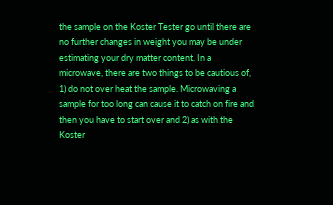the sample on the Koster Tester go until there are no further changes in weight you may be under estimating your dry matter content. In a microwave, there are two things to be cautious of, 1) do not over heat the sample. Microwaving a sample for too long can cause it to catch on fire and then you have to start over and 2) as with the Koster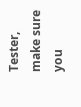Tester, make sure you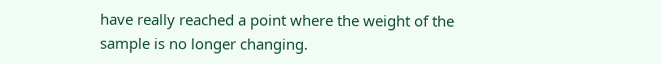have really reached a point where the weight of the sample is no longer changing.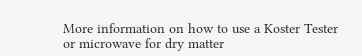More information on how to use a Koster Tester or microwave for dry matter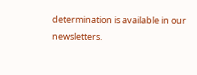determination is available in our newsletters.